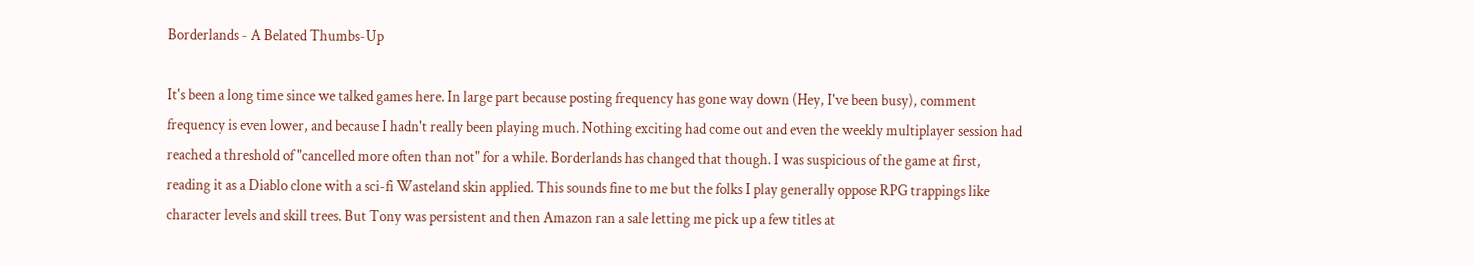Borderlands - A Belated Thumbs-Up

It's been a long time since we talked games here. In large part because posting frequency has gone way down (Hey, I've been busy), comment frequency is even lower, and because I hadn't really been playing much. Nothing exciting had come out and even the weekly multiplayer session had reached a threshold of "cancelled more often than not" for a while. Borderlands has changed that though. I was suspicious of the game at first, reading it as a Diablo clone with a sci-fi Wasteland skin applied. This sounds fine to me but the folks I play generally oppose RPG trappings like character levels and skill trees. But Tony was persistent and then Amazon ran a sale letting me pick up a few titles at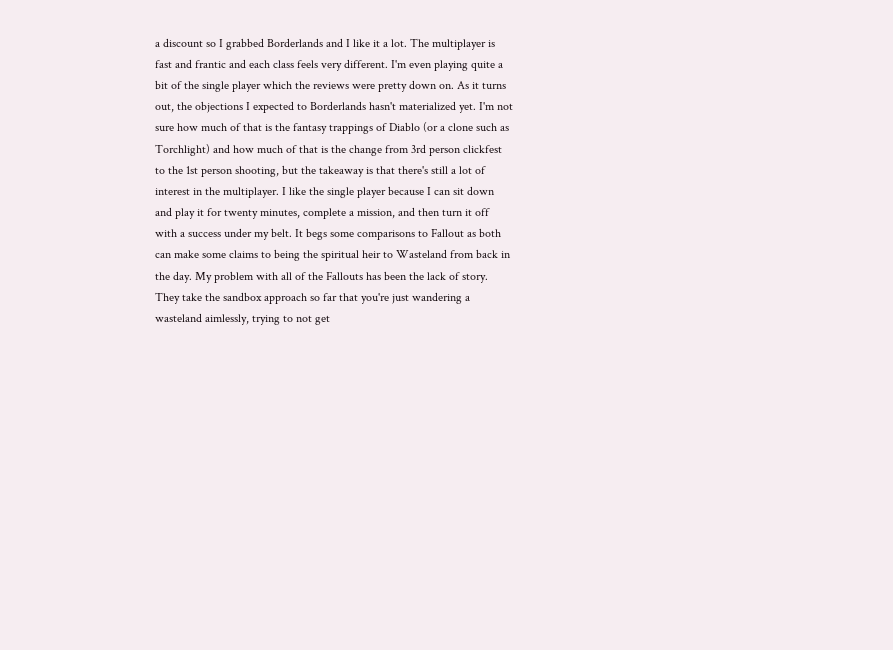a discount so I grabbed Borderlands and I like it a lot. The multiplayer is fast and frantic and each class feels very different. I'm even playing quite a bit of the single player which the reviews were pretty down on. As it turns out, the objections I expected to Borderlands hasn't materialized yet. I'm not sure how much of that is the fantasy trappings of Diablo (or a clone such as Torchlight) and how much of that is the change from 3rd person clickfest to the 1st person shooting, but the takeaway is that there's still a lot of interest in the multiplayer. I like the single player because I can sit down and play it for twenty minutes, complete a mission, and then turn it off with a success under my belt. It begs some comparisons to Fallout as both can make some claims to being the spiritual heir to Wasteland from back in the day. My problem with all of the Fallouts has been the lack of story. They take the sandbox approach so far that you're just wandering a wasteland aimlessly, trying to not get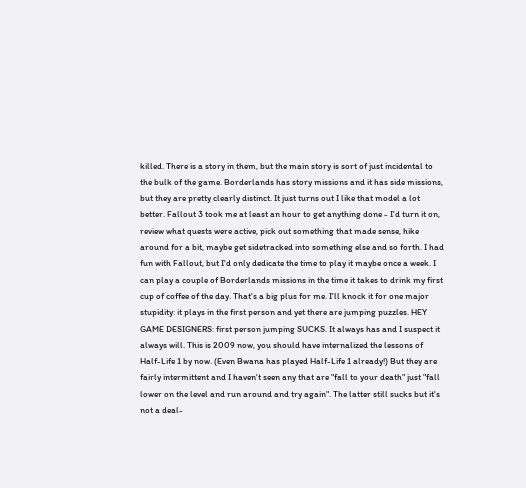killed. There is a story in them, but the main story is sort of just incidental to the bulk of the game. Borderlands has story missions and it has side missions, but they are pretty clearly distinct. It just turns out I like that model a lot better. Fallout 3 took me at least an hour to get anything done - I'd turn it on, review what quests were active, pick out something that made sense, hike around for a bit, maybe get sidetracked into something else and so forth. I had fun with Fallout, but I'd only dedicate the time to play it maybe once a week. I can play a couple of Borderlands missions in the time it takes to drink my first cup of coffee of the day. That's a big plus for me. I'll knock it for one major stupidity: it plays in the first person and yet there are jumping puzzles. HEY GAME DESIGNERS: first person jumping SUCKS. It always has and I suspect it always will. This is 2009 now, you should have internalized the lessons of Half-Life 1 by now. (Even Bwana has played Half-Life 1 already!) But they are fairly intermittent and I haven't seen any that are "fall to your death" just "fall lower on the level and run around and try again". The latter still sucks but it's not a deal-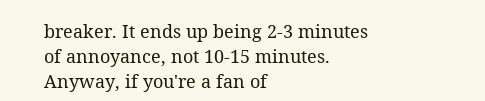breaker. It ends up being 2-3 minutes of annoyance, not 10-15 minutes. Anyway, if you're a fan of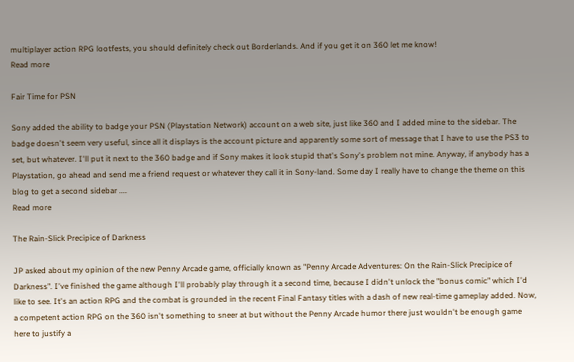multiplayer action RPG lootfests, you should definitely check out Borderlands. And if you get it on 360 let me know!
Read more

Fair Time for PSN

Sony added the ability to badge your PSN (Playstation Network) account on a web site, just like 360 and I added mine to the sidebar. The badge doesn't seem very useful, since all it displays is the account picture and apparently some sort of message that I have to use the PS3 to set, but whatever. I'll put it next to the 360 badge and if Sony makes it look stupid that's Sony's problem not mine. Anyway, if anybody has a Playstation, go ahead and send me a friend request or whatever they call it in Sony-land. Some day I really have to change the theme on this blog to get a second sidebar ....
Read more

The Rain-Slick Precipice of Darkness

JP asked about my opinion of the new Penny Arcade game, officially known as "Penny Arcade Adventures: On the Rain-Slick Precipice of Darkness". I've finished the game although I'll probably play through it a second time, because I didn't unlock the "bonus comic" which I'd like to see. It's an action RPG and the combat is grounded in the recent Final Fantasy titles with a dash of new real-time gameplay added. Now, a competent action RPG on the 360 isn't something to sneer at but without the Penny Arcade humor there just wouldn't be enough game here to justify a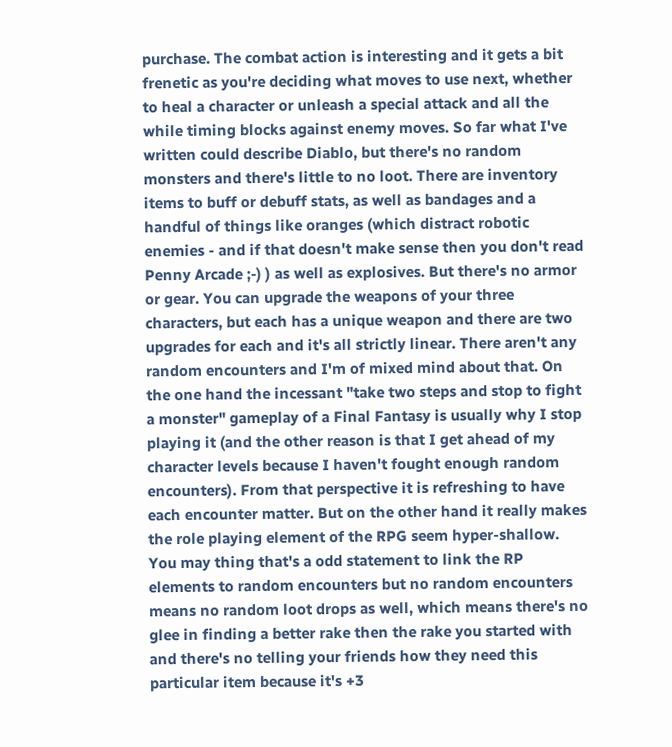purchase. The combat action is interesting and it gets a bit frenetic as you're deciding what moves to use next, whether to heal a character or unleash a special attack and all the while timing blocks against enemy moves. So far what I've written could describe Diablo, but there's no random monsters and there's little to no loot. There are inventory items to buff or debuff stats, as well as bandages and a handful of things like oranges (which distract robotic enemies - and if that doesn't make sense then you don't read Penny Arcade ;-) ) as well as explosives. But there's no armor or gear. You can upgrade the weapons of your three characters, but each has a unique weapon and there are two upgrades for each and it's all strictly linear. There aren't any random encounters and I'm of mixed mind about that. On the one hand the incessant "take two steps and stop to fight a monster" gameplay of a Final Fantasy is usually why I stop playing it (and the other reason is that I get ahead of my character levels because I haven't fought enough random encounters). From that perspective it is refreshing to have each encounter matter. But on the other hand it really makes the role playing element of the RPG seem hyper-shallow. You may thing that's a odd statement to link the RP elements to random encounters but no random encounters means no random loot drops as well, which means there's no glee in finding a better rake then the rake you started with and there's no telling your friends how they need this particular item because it's +3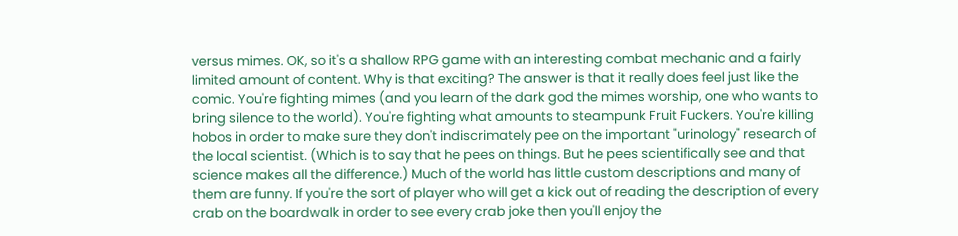versus mimes. OK, so it's a shallow RPG game with an interesting combat mechanic and a fairly limited amount of content. Why is that exciting? The answer is that it really does feel just like the comic. You're fighting mimes (and you learn of the dark god the mimes worship, one who wants to bring silence to the world). You're fighting what amounts to steampunk Fruit Fuckers. You're killing hobos in order to make sure they don't indiscrimately pee on the important "urinology" research of the local scientist. (Which is to say that he pees on things. But he pees scientifically see and that science makes all the difference.) Much of the world has little custom descriptions and many of them are funny. If you're the sort of player who will get a kick out of reading the description of every crab on the boardwalk in order to see every crab joke then you'll enjoy the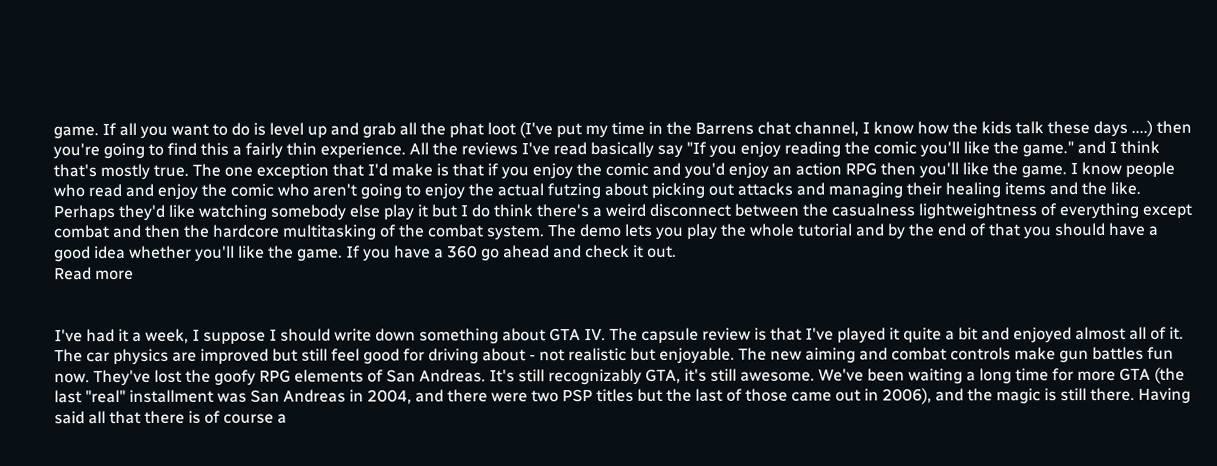game. If all you want to do is level up and grab all the phat loot (I've put my time in the Barrens chat channel, I know how the kids talk these days ....) then you're going to find this a fairly thin experience. All the reviews I've read basically say "If you enjoy reading the comic you'll like the game." and I think that's mostly true. The one exception that I'd make is that if you enjoy the comic and you'd enjoy an action RPG then you'll like the game. I know people who read and enjoy the comic who aren't going to enjoy the actual futzing about picking out attacks and managing their healing items and the like. Perhaps they'd like watching somebody else play it but I do think there's a weird disconnect between the casualness lightweightness of everything except combat and then the hardcore multitasking of the combat system. The demo lets you play the whole tutorial and by the end of that you should have a good idea whether you'll like the game. If you have a 360 go ahead and check it out.
Read more


I've had it a week, I suppose I should write down something about GTA IV. The capsule review is that I've played it quite a bit and enjoyed almost all of it. The car physics are improved but still feel good for driving about - not realistic but enjoyable. The new aiming and combat controls make gun battles fun now. They've lost the goofy RPG elements of San Andreas. It's still recognizably GTA, it's still awesome. We've been waiting a long time for more GTA (the last "real" installment was San Andreas in 2004, and there were two PSP titles but the last of those came out in 2006), and the magic is still there. Having said all that there is of course a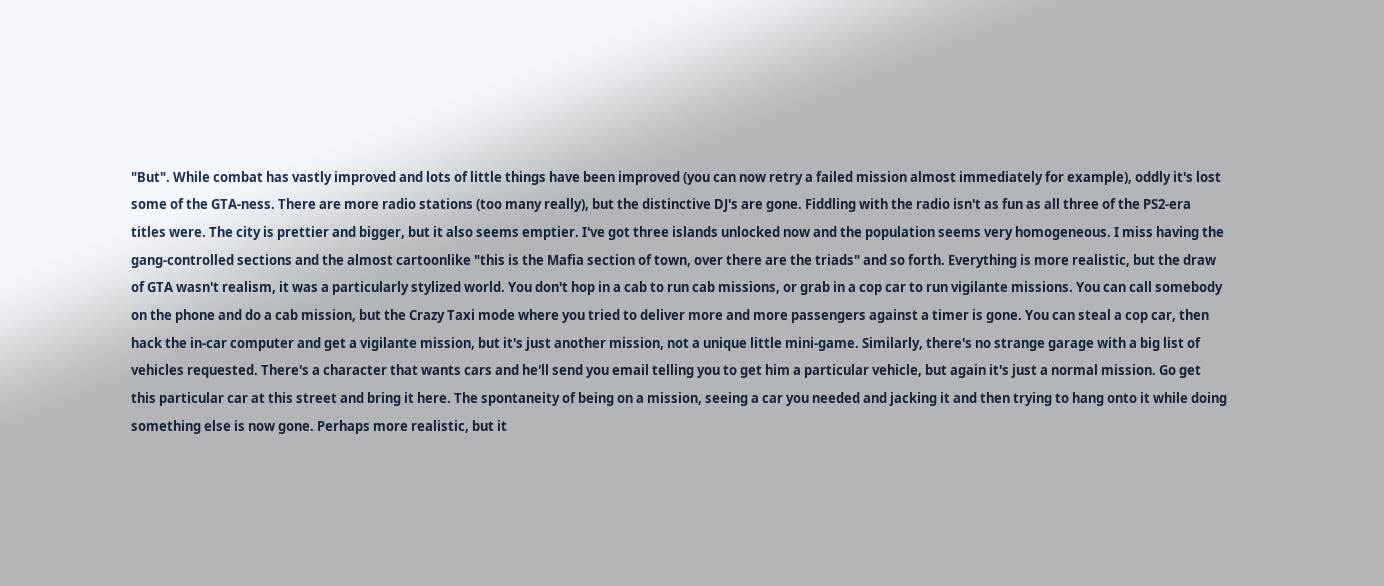"But". While combat has vastly improved and lots of little things have been improved (you can now retry a failed mission almost immediately for example), oddly it's lost some of the GTA-ness. There are more radio stations (too many really), but the distinctive DJ's are gone. Fiddling with the radio isn't as fun as all three of the PS2-era titles were. The city is prettier and bigger, but it also seems emptier. I've got three islands unlocked now and the population seems very homogeneous. I miss having the gang-controlled sections and the almost cartoonlike "this is the Mafia section of town, over there are the triads" and so forth. Everything is more realistic, but the draw of GTA wasn't realism, it was a particularly stylized world. You don't hop in a cab to run cab missions, or grab in a cop car to run vigilante missions. You can call somebody on the phone and do a cab mission, but the Crazy Taxi mode where you tried to deliver more and more passengers against a timer is gone. You can steal a cop car, then hack the in-car computer and get a vigilante mission, but it's just another mission, not a unique little mini-game. Similarly, there's no strange garage with a big list of vehicles requested. There's a character that wants cars and he'll send you email telling you to get him a particular vehicle, but again it's just a normal mission. Go get this particular car at this street and bring it here. The spontaneity of being on a mission, seeing a car you needed and jacking it and then trying to hang onto it while doing something else is now gone. Perhaps more realistic, but it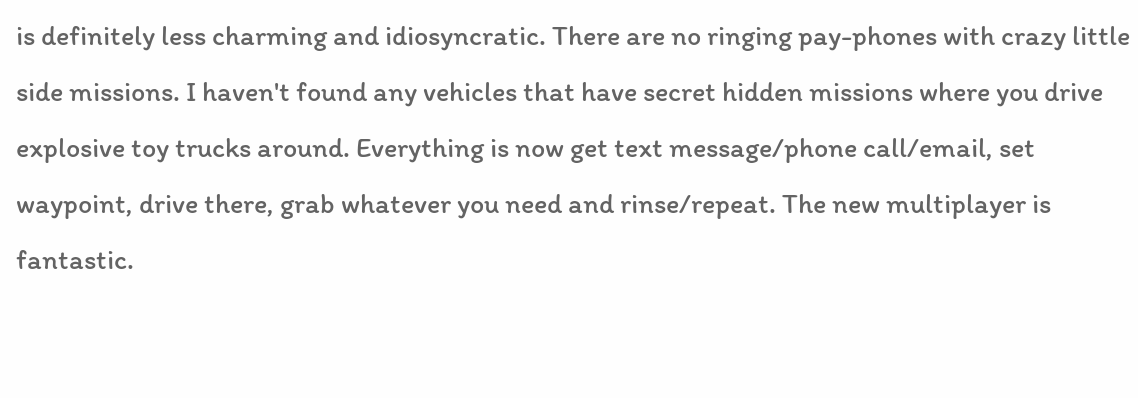is definitely less charming and idiosyncratic. There are no ringing pay-phones with crazy little side missions. I haven't found any vehicles that have secret hidden missions where you drive explosive toy trucks around. Everything is now get text message/phone call/email, set waypoint, drive there, grab whatever you need and rinse/repeat. The new multiplayer is fantastic.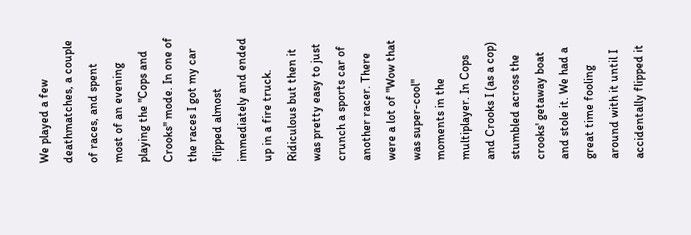We played a few deathmatches, a couple of races, and spent most of an evening playing the "Cops and Crooks" mode. In one of the races I got my car flipped almost immediately and ended up in a fire truck. Ridiculous but then it was pretty easy to just crunch a sports car of another racer. There were a lot of "Wow that was super-cool" moments in the multiplayer. In Cops and Crooks I (as a cop) stumbled across the crooks' getaway boat and stole it. We had a great time fooling around with it until I accidentally flipped it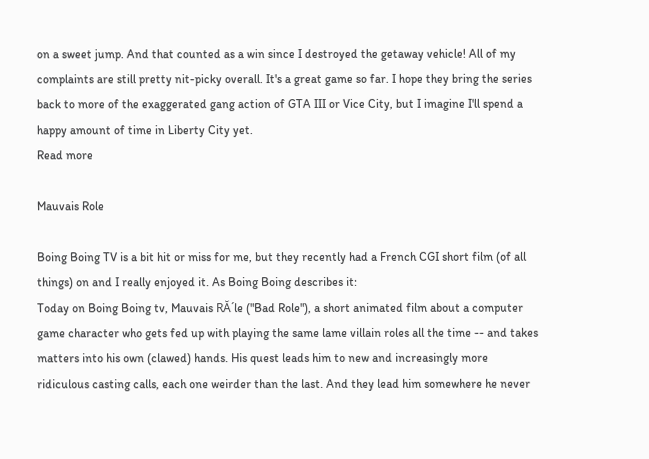on a sweet jump. And that counted as a win since I destroyed the getaway vehicle! All of my complaints are still pretty nit-picky overall. It's a great game so far. I hope they bring the series back to more of the exaggerated gang action of GTA III or Vice City, but I imagine I'll spend a happy amount of time in Liberty City yet.
Read more

Mauvais Role

Boing Boing TV is a bit hit or miss for me, but they recently had a French CGI short film (of all things) on and I really enjoyed it. As Boing Boing describes it:
Today on Boing Boing tv, Mauvais RĂ´le ("Bad Role"), a short animated film about a computer game character who gets fed up with playing the same lame villain roles all the time -- and takes matters into his own (clawed) hands. His quest leads him to new and increasingly more ridiculous casting calls, each one weirder than the last. And they lead him somewhere he never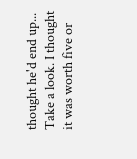thought he'd end up...
Take a look. I thought it was worth five or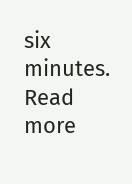six minutes.
Read more